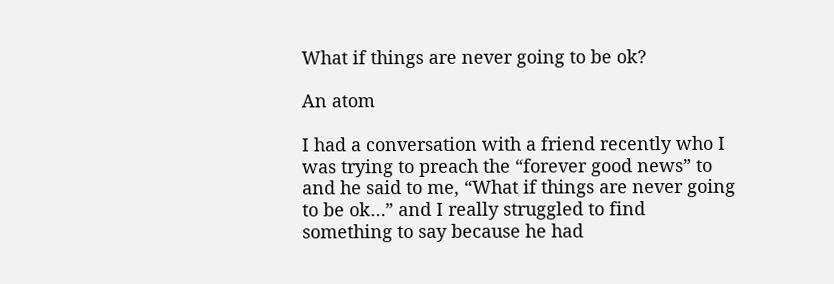What if things are never going to be ok?

An atom

I had a conversation with a friend recently who I was trying to preach the “forever good news” to and he said to me, “What if things are never going to be ok…” and I really struggled to find something to say because he had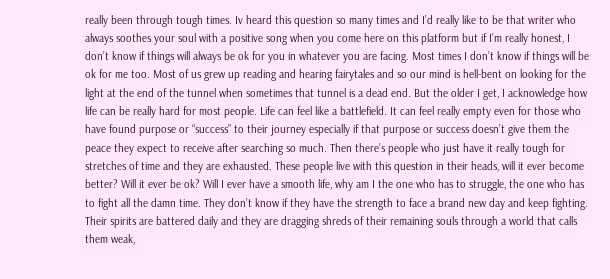really been through tough times. Iv heard this question so many times and I’d really like to be that writer who always soothes your soul with a positive song when you come here on this platform but if I’m really honest, I don’t know if things will always be ok for you in whatever you are facing. Most times I don’t know if things will be ok for me too. Most of us grew up reading and hearing fairytales and so our mind is hell-bent on looking for the light at the end of the tunnel when sometimes that tunnel is a dead end. But the older I get, I acknowledge how life can be really hard for most people. Life can feel like a battlefield. It can feel really empty even for those who have found purpose or “success” to their journey especially if that purpose or success doesn’t give them the peace they expect to receive after searching so much. Then there’s people who just have it really tough for stretches of time and they are exhausted. These people live with this question in their heads, will it ever become better? Will it ever be ok? Will I ever have a smooth life, why am I the one who has to struggle, the one who has to fight all the damn time. They don’t know if they have the strength to face a brand new day and keep fighting. Their spirits are battered daily and they are dragging shreds of their remaining souls through a world that calls them weak,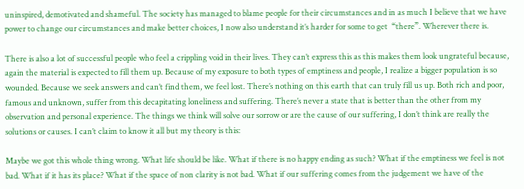uninspired, demotivated and shameful. The society has managed to blame people for their circumstances and in as much I believe that we have power to change our circumstances and make better choices, I now also understand it’s harder for some to get  “there”. Wherever there is.

There is also a lot of successful people who feel a crippling void in their lives. They can’t express this as this makes them look ungrateful because, again the material is expected to fill them up. Because of my exposure to both types of emptiness and people, I realize a bigger population is so wounded. Because we seek answers and can’t find them, we feel lost. There’s nothing on this earth that can truly fill us up. Both rich and poor, famous and unknown, suffer from this decapitating loneliness and suffering. There’s never a state that is better than the other from my observation and personal experience. The things we think will solve our sorrow or are the cause of our suffering, I don’t think are really the solutions or causes. I can’t claim to know it all but my theory is this:

Maybe we got this whole thing wrong. What life should be like. What if there is no happy ending as such? What if the emptiness we feel is not bad. What if it has its place? What if the space of non clarity is not bad. What if our suffering comes from the judgement we have of the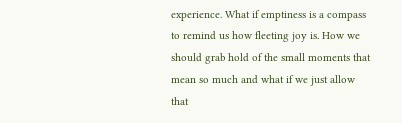experience. What if emptiness is a compass to remind us how fleeting joy is. How we should grab hold of the small moments that mean so much and what if we just allow that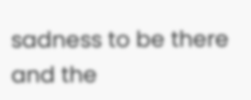sadness to be there and the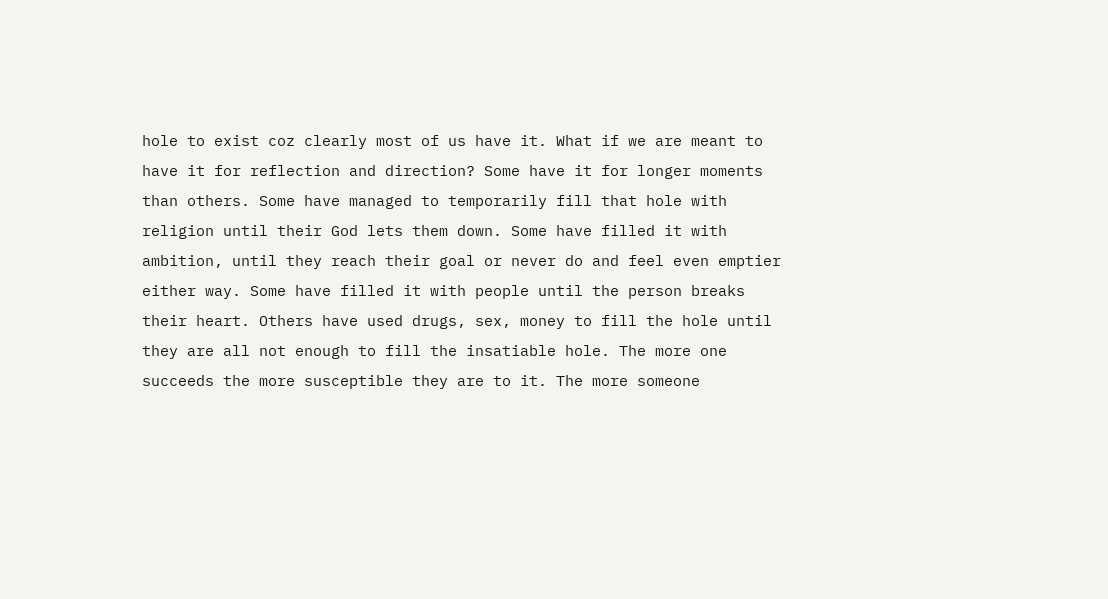hole to exist coz clearly most of us have it. What if we are meant to have it for reflection and direction? Some have it for longer moments than others. Some have managed to temporarily fill that hole with religion until their God lets them down. Some have filled it with ambition, until they reach their goal or never do and feel even emptier either way. Some have filled it with people until the person breaks their heart. Others have used drugs, sex, money to fill the hole until they are all not enough to fill the insatiable hole. The more one succeeds the more susceptible they are to it. The more someone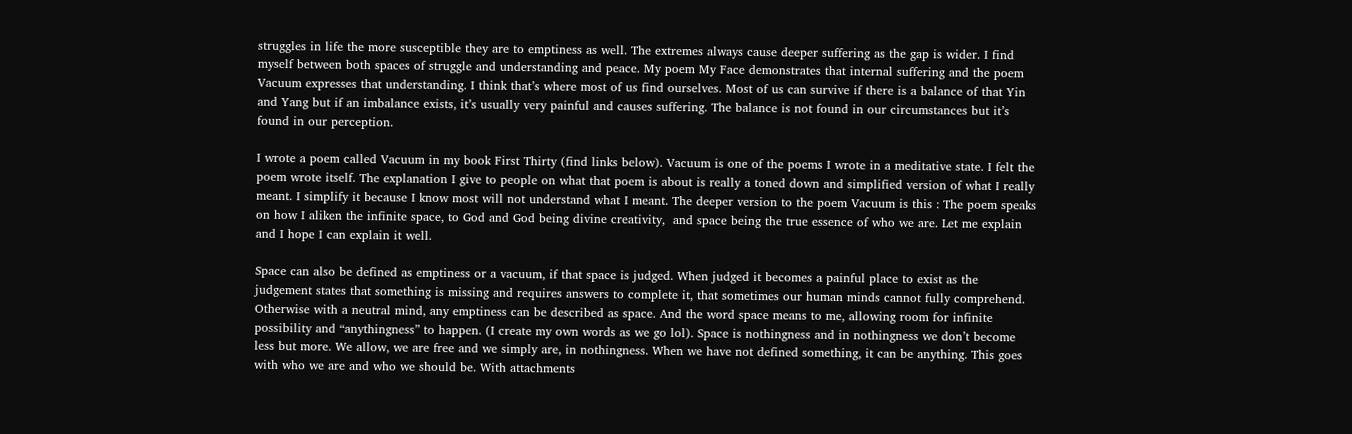struggles in life the more susceptible they are to emptiness as well. The extremes always cause deeper suffering as the gap is wider. I find myself between both spaces of struggle and understanding and peace. My poem My Face demonstrates that internal suffering and the poem Vacuum expresses that understanding. I think that’s where most of us find ourselves. Most of us can survive if there is a balance of that Yin and Yang but if an imbalance exists, it’s usually very painful and causes suffering. The balance is not found in our circumstances but it’s found in our perception.

I wrote a poem called Vacuum in my book First Thirty (find links below). Vacuum is one of the poems I wrote in a meditative state. I felt the poem wrote itself. The explanation I give to people on what that poem is about is really a toned down and simplified version of what I really meant. I simplify it because I know most will not understand what I meant. The deeper version to the poem Vacuum is this : The poem speaks on how I aliken the infinite space, to God and God being divine creativity,  and space being the true essence of who we are. Let me explain and I hope I can explain it well.

Space can also be defined as emptiness or a vacuum, if that space is judged. When judged it becomes a painful place to exist as the judgement states that something is missing and requires answers to complete it, that sometimes our human minds cannot fully comprehend. Otherwise with a neutral mind, any emptiness can be described as space. And the word space means to me, allowing room for infinite possibility and “anythingness” to happen. (I create my own words as we go lol). Space is nothingness and in nothingness we don’t become less but more. We allow, we are free and we simply are, in nothingness. When we have not defined something, it can be anything. This goes with who we are and who we should be. With attachments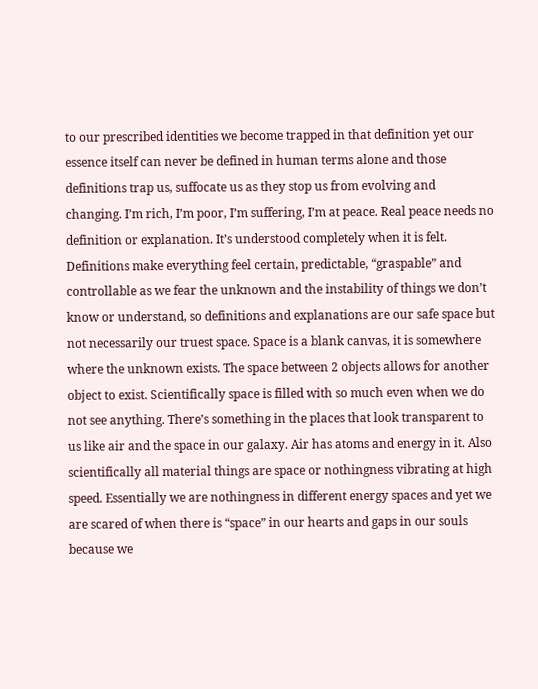to our prescribed identities we become trapped in that definition yet our essence itself can never be defined in human terms alone and those definitions trap us, suffocate us as they stop us from evolving and changing. I’m rich, I’m poor, I’m suffering, I’m at peace. Real peace needs no definition or explanation. It’s understood completely when it is felt. Definitions make everything feel certain, predictable, “graspable” and controllable as we fear the unknown and the instability of things we don’t know or understand, so definitions and explanations are our safe space but not necessarily our truest space. Space is a blank canvas, it is somewhere where the unknown exists. The space between 2 objects allows for another object to exist. Scientifically space is filled with so much even when we do not see anything. There’s something in the places that look transparent to us like air and the space in our galaxy. Air has atoms and energy in it. Also scientifically all material things are space or nothingness vibrating at high speed. Essentially we are nothingness in different energy spaces and yet we are scared of when there is “space” in our hearts and gaps in our souls because we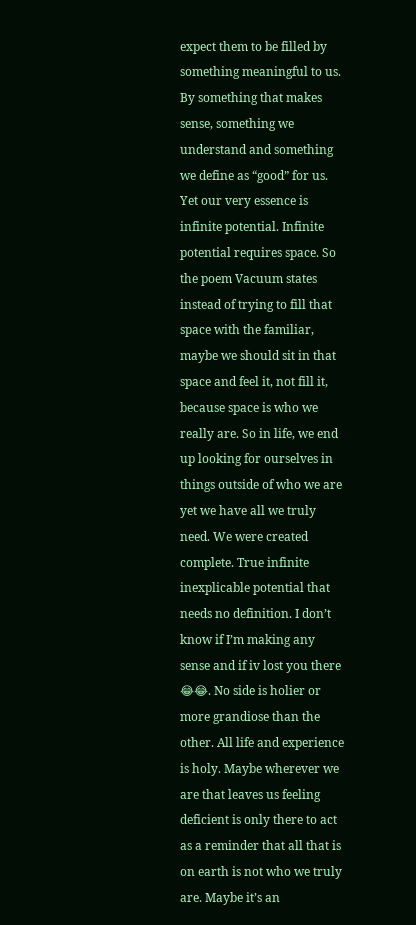expect them to be filled by something meaningful to us. By something that makes sense, something we understand and something we define as “good” for us. Yet our very essence is infinite potential. Infinite potential requires space. So the poem Vacuum states instead of trying to fill that space with the familiar, maybe we should sit in that space and feel it, not fill it, because space is who we really are. So in life, we end up looking for ourselves in things outside of who we are yet we have all we truly need. We were created complete. True infinite inexplicable potential that needs no definition. I don’t know if I’m making any sense and if iv lost you there 😂😂. No side is holier or more grandiose than the other. All life and experience is holy. Maybe wherever we are that leaves us feeling deficient is only there to act as a reminder that all that is on earth is not who we truly are. Maybe it’s an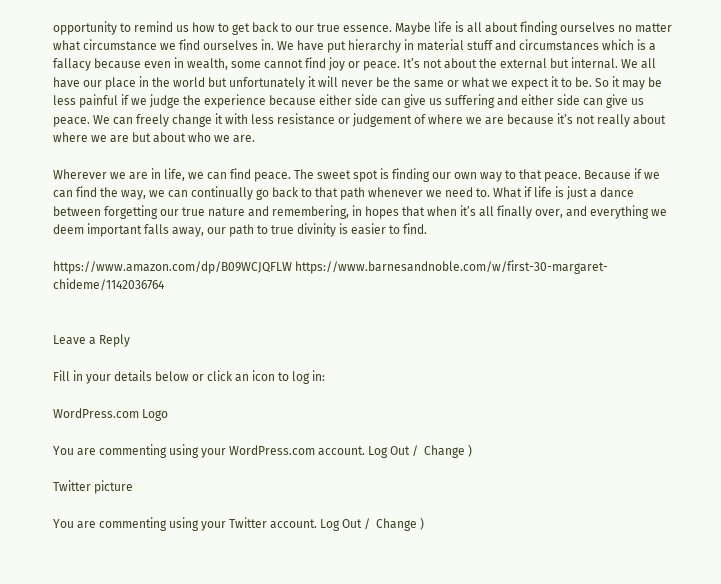opportunity to remind us how to get back to our true essence. Maybe life is all about finding ourselves no matter what circumstance we find ourselves in. We have put hierarchy in material stuff and circumstances which is a fallacy because even in wealth, some cannot find joy or peace. It’s not about the external but internal. We all have our place in the world but unfortunately it will never be the same or what we expect it to be. So it may be less painful if we judge the experience because either side can give us suffering and either side can give us peace. We can freely change it with less resistance or judgement of where we are because it’s not really about where we are but about who we are.

Wherever we are in life, we can find peace. The sweet spot is finding our own way to that peace. Because if we can find the way, we can continually go back to that path whenever we need to. What if life is just a dance between forgetting our true nature and remembering, in hopes that when it’s all finally over, and everything we deem important falls away, our path to true divinity is easier to find.

https://www.amazon.com/dp/B09WCJQFLW https://www.barnesandnoble.com/w/first-30-margaret-chideme/1142036764


Leave a Reply

Fill in your details below or click an icon to log in:

WordPress.com Logo

You are commenting using your WordPress.com account. Log Out /  Change )

Twitter picture

You are commenting using your Twitter account. Log Out /  Change )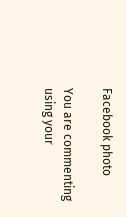Facebook photo

You are commenting using your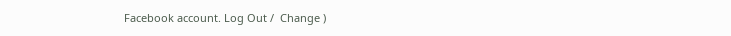Facebook account. Log Out /  Change )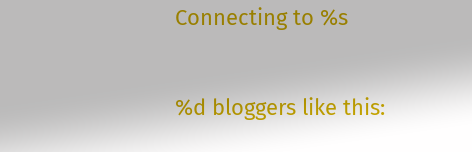Connecting to %s

%d bloggers like this: